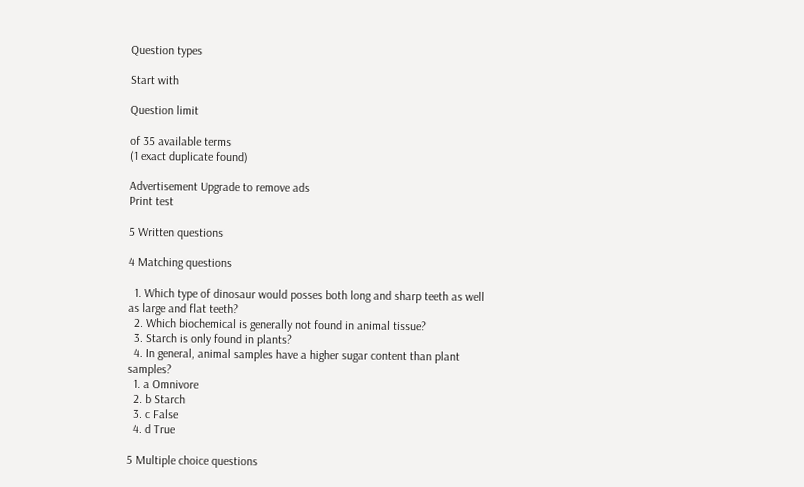Question types

Start with

Question limit

of 35 available terms
(1 exact duplicate found)

Advertisement Upgrade to remove ads
Print test

5 Written questions

4 Matching questions

  1. Which type of dinosaur would posses both long and sharp teeth as well as large and flat teeth?
  2. Which biochemical is generally not found in animal tissue?
  3. Starch is only found in plants?
  4. In general, animal samples have a higher sugar content than plant samples?
  1. a Omnivore
  2. b Starch
  3. c False
  4. d True

5 Multiple choice questions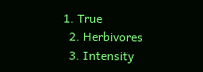1. True
  2. Herbivores
  3. Intensity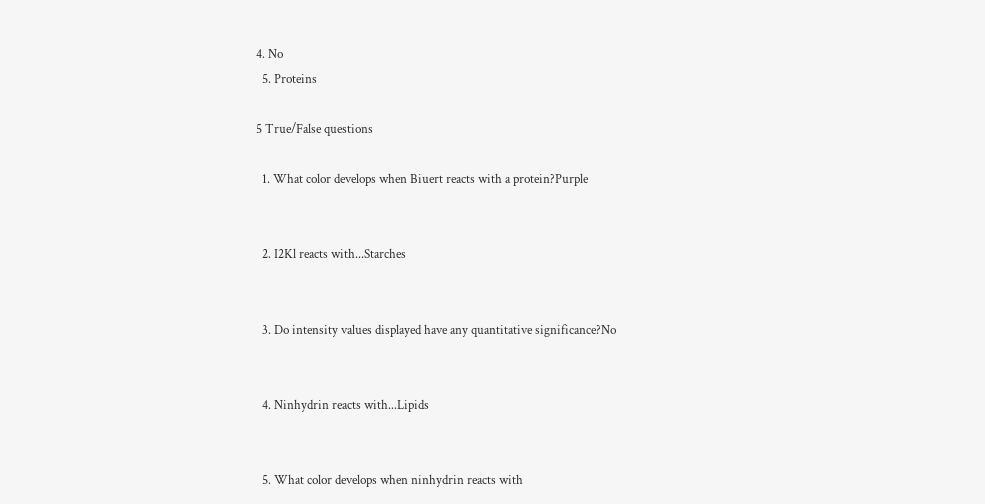4. No
  5. Proteins

5 True/False questions

  1. What color develops when Biuert reacts with a protein?Purple


  2. I2Kl reacts with...Starches


  3. Do intensity values displayed have any quantitative significance?No


  4. Ninhydrin reacts with...Lipids


  5. What color develops when ninhydrin reacts with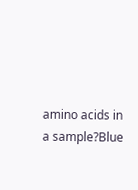amino acids in a sample?Blue